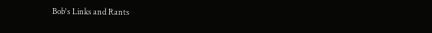Bob's Links and Rants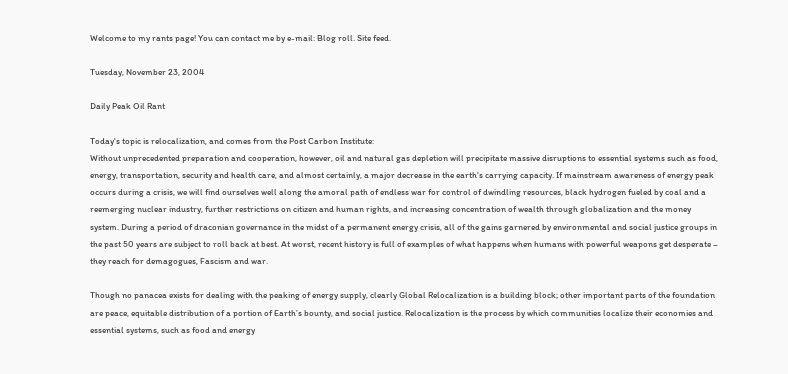Welcome to my rants page! You can contact me by e-mail: Blog roll. Site feed.

Tuesday, November 23, 2004

Daily Peak Oil Rant

Today's topic is relocalization, and comes from the Post Carbon Institute:
Without unprecedented preparation and cooperation, however, oil and natural gas depletion will precipitate massive disruptions to essential systems such as food, energy, transportation, security and health care, and almost certainly, a major decrease in the earth's carrying capacity. If mainstream awareness of energy peak occurs during a crisis, we will find ourselves well along the amoral path of endless war for control of dwindling resources, black hydrogen fueled by coal and a reemerging nuclear industry, further restrictions on citizen and human rights, and increasing concentration of wealth through globalization and the money system. During a period of draconian governance in the midst of a permanent energy crisis, all of the gains garnered by environmental and social justice groups in the past 50 years are subject to roll back at best. At worst, recent history is full of examples of what happens when humans with powerful weapons get desperate – they reach for demagogues, Fascism and war.

Though no panacea exists for dealing with the peaking of energy supply, clearly Global Relocalization is a building block; other important parts of the foundation are peace, equitable distribution of a portion of Earth’s bounty, and social justice. Relocalization is the process by which communities localize their economies and essential systems, such as food and energy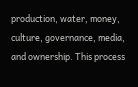production, water, money, culture, governance, media, and ownership. This process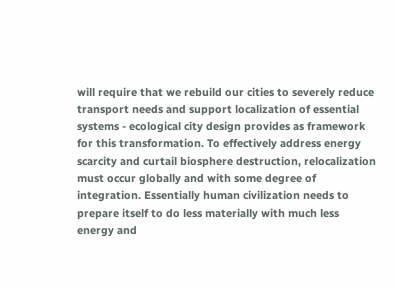will require that we rebuild our cities to severely reduce transport needs and support localization of essential systems - ecological city design provides as framework for this transformation. To effectively address energy scarcity and curtail biosphere destruction, relocalization must occur globally and with some degree of integration. Essentially human civilization needs to prepare itself to do less materially with much less energy and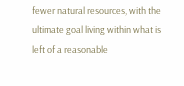fewer natural resources, with the ultimate goal living within what is left of a reasonable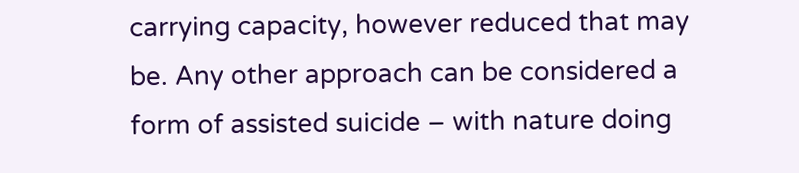carrying capacity, however reduced that may be. Any other approach can be considered a form of assisted suicide – with nature doing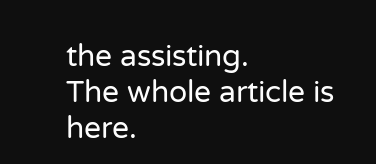the assisting.
The whole article is here.